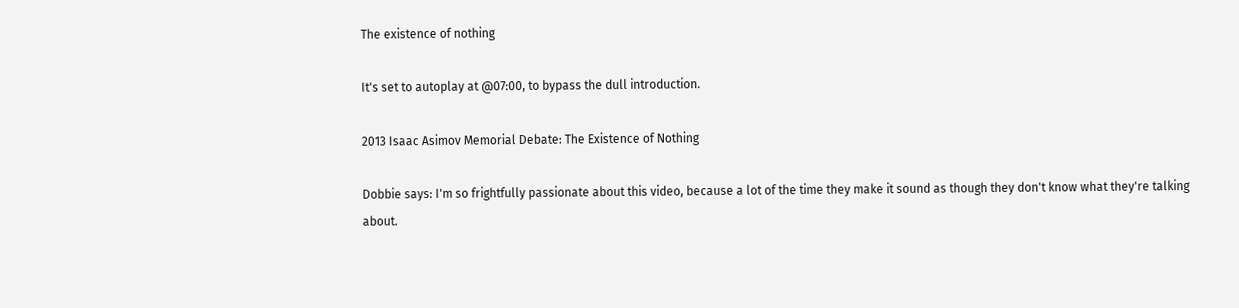The existence of nothing

It's set to autoplay at @07:00, to bypass the dull introduction.

2013 Isaac Asimov Memorial Debate: The Existence of Nothing

Dobbie says: I'm so frightfully passionate about this video, because a lot of the time they make it sound as though they don't know what they're talking about.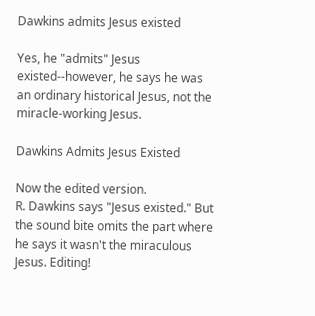Dawkins admits Jesus existed

Yes, he "admits" Jesus existed--however, he says he was an ordinary historical Jesus, not the miracle-working Jesus.

Dawkins Admits Jesus Existed

Now the edited version.
R. Dawkins says "Jesus existed." But the sound bite omits the part where he says it wasn't the miraculous Jesus. Editing!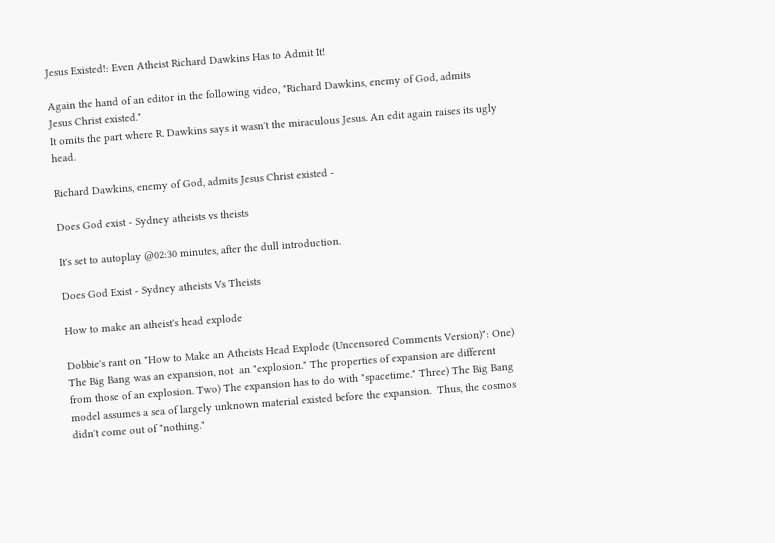Jesus Existed!: Even Atheist Richard Dawkins Has to Admit It!

Again the hand of an editor in the following video, "Richard Dawkins, enemy of God, admits Jesus Christ existed."
It omits the part where R. Dawkins says it wasn't the miraculous Jesus. An edit again raises its ugly head.

Richard Dawkins, enemy of God, admits Jesus Christ existed -

Does God exist - Sydney atheists vs theists

It's set to autoplay @02:30 minutes, after the dull introduction.

Does God Exist - Sydney atheists Vs Theists

How to make an atheist's head explode

Dobbie's rant on "How to Make an Atheists Head Explode (Uncensored Comments Version)": One) The Big Bang was an expansion, not  an "explosion." The properties of expansion are different from those of an explosion. Two) The expansion has to do with "spacetime." Three) The Big Bang model assumes a sea of largely unknown material existed before the expansion.  Thus, the cosmos didn't come out of "nothing."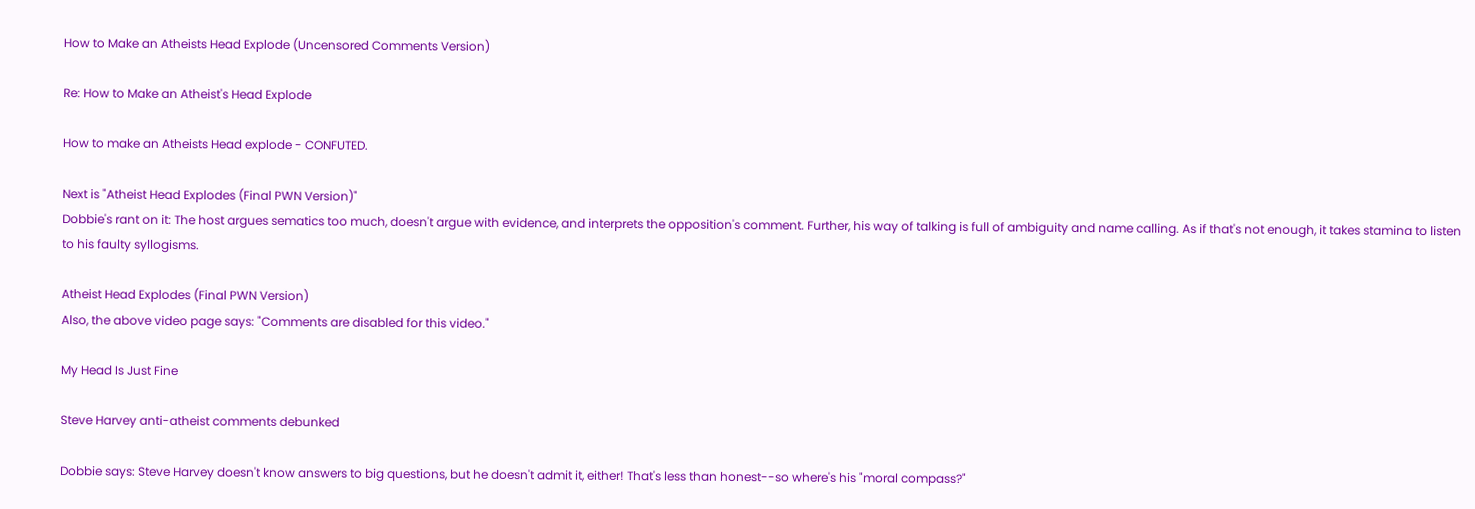How to Make an Atheists Head Explode (Uncensored Comments Version)

Re: How to Make an Atheist's Head Explode

How to make an Atheists Head explode - CONFUTED.

Next is "Atheist Head Explodes (Final PWN Version)"
Dobbie's rant on it: The host argues sematics too much, doesn't argue with evidence, and interprets the opposition's comment. Further, his way of talking is full of ambiguity and name calling. As if that's not enough, it takes stamina to listen to his faulty syllogisms.

Atheist Head Explodes (Final PWN Version)
Also, the above video page says: "Comments are disabled for this video."

My Head Is Just Fine

Steve Harvey anti-atheist comments debunked

Dobbie says: Steve Harvey doesn't know answers to big questions, but he doesn't admit it, either! That's less than honest--so where's his "moral compass?"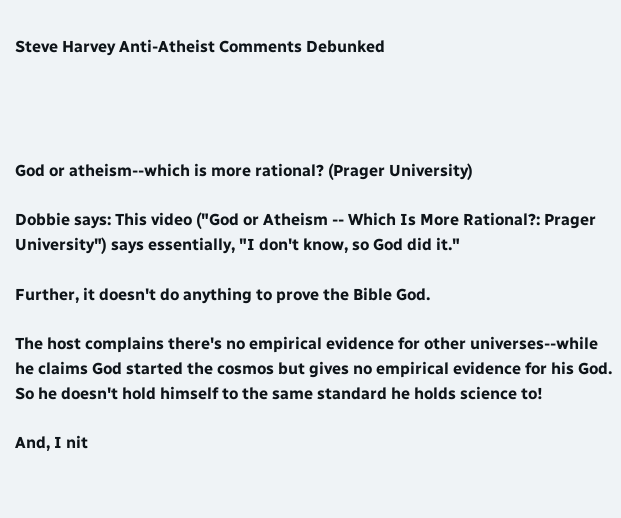Steve Harvey Anti-Atheist Comments Debunked




God or atheism--which is more rational? (Prager University)

Dobbie says: This video ("God or Atheism -- Which Is More Rational?: Prager University") says essentially, "I don't know, so God did it."

Further, it doesn't do anything to prove the Bible God.

The host complains there's no empirical evidence for other universes--while he claims God started the cosmos but gives no empirical evidence for his God. So he doesn't hold himself to the same standard he holds science to!

And, I nit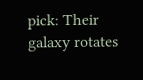pick: Their galaxy rotates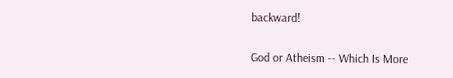backward!

God or Atheism -- Which Is More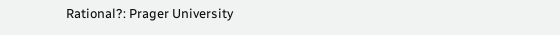Rational?: Prager University